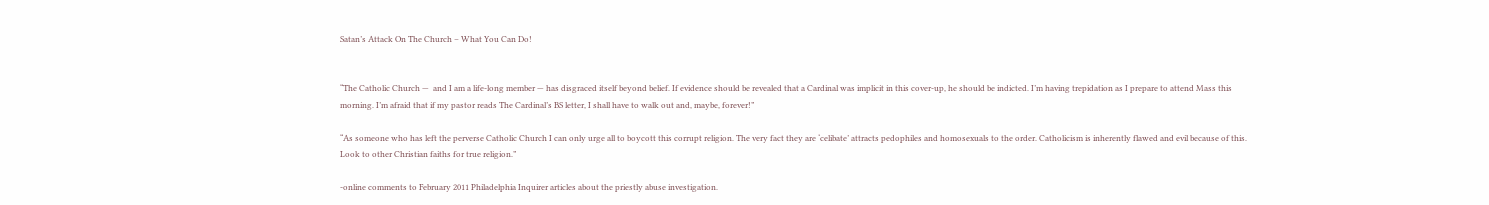Satan’s Attack On The Church – What You Can Do!


“The Catholic Church —  and I am a life-long member — has disgraced itself beyond belief. If evidence should be revealed that a Cardinal was implicit in this cover-up, he should be indicted. I’m having trepidation as I prepare to attend Mass this morning. I’m afraid that if my pastor reads The Cardinal’s BS letter, I shall have to walk out and, maybe, forever!”

“As someone who has left the perverse Catholic Church I can only urge all to boycott this corrupt religion. The very fact they are ‘celibate’ attracts pedophiles and homosexuals to the order. Catholicism is inherently flawed and evil because of this. Look to other Christian faiths for true religion.”

-online comments to February 2011 Philadelphia Inquirer articles about the priestly abuse investigation.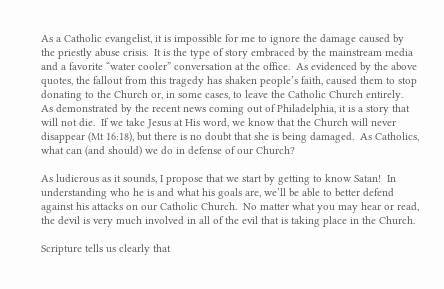As a Catholic evangelist, it is impossible for me to ignore the damage caused by the priestly abuse crisis.  It is the type of story embraced by the mainstream media and a favorite “water cooler” conversation at the office.  As evidenced by the above quotes, the fallout from this tragedy has shaken people’s faith, caused them to stop donating to the Church or, in some cases, to leave the Catholic Church entirely.  As demonstrated by the recent news coming out of Philadelphia, it is a story that will not die.  If we take Jesus at His word, we know that the Church will never disappear (Mt 16:18), but there is no doubt that she is being damaged.  As Catholics, what can (and should) we do in defense of our Church?

As ludicrous as it sounds, I propose that we start by getting to know Satan!  In understanding who he is and what his goals are, we’ll be able to better defend against his attacks on our Catholic Church.  No matter what you may hear or read, the devil is very much involved in all of the evil that is taking place in the Church.

Scripture tells us clearly that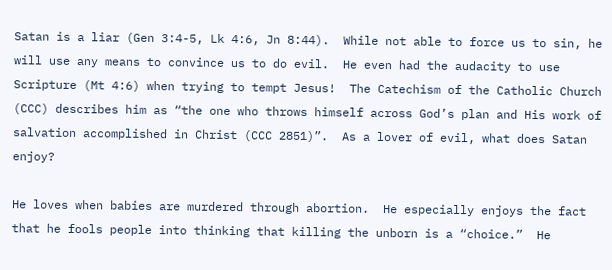Satan is a liar (Gen 3:4-5, Lk 4:6, Jn 8:44).  While not able to force us to sin, he will use any means to convince us to do evil.  He even had the audacity to use Scripture (Mt 4:6) when trying to tempt Jesus!  The Catechism of the Catholic Church (CCC) describes him as “the one who throws himself across God’s plan and His work of salvation accomplished in Christ (CCC 2851)”.  As a lover of evil, what does Satan enjoy?

He loves when babies are murdered through abortion.  He especially enjoys the fact that he fools people into thinking that killing the unborn is a “choice.”  He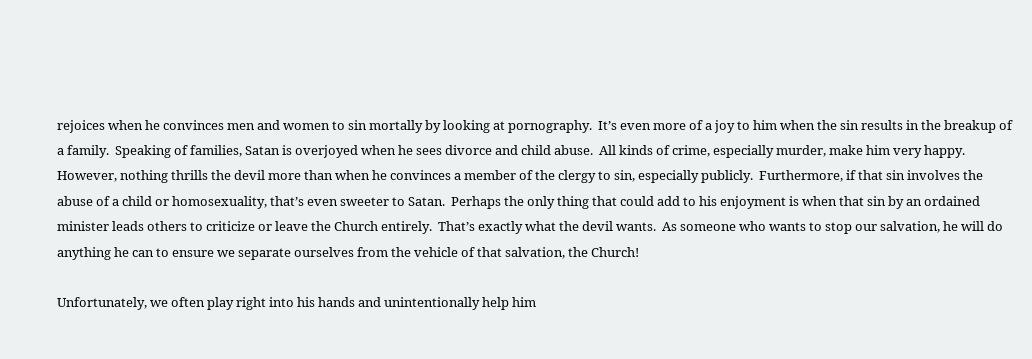rejoices when he convinces men and women to sin mortally by looking at pornography.  It’s even more of a joy to him when the sin results in the breakup of a family.  Speaking of families, Satan is overjoyed when he sees divorce and child abuse.  All kinds of crime, especially murder, make him very happy.  However, nothing thrills the devil more than when he convinces a member of the clergy to sin, especially publicly.  Furthermore, if that sin involves the abuse of a child or homosexuality, that’s even sweeter to Satan.  Perhaps the only thing that could add to his enjoyment is when that sin by an ordained minister leads others to criticize or leave the Church entirely.  That’s exactly what the devil wants.  As someone who wants to stop our salvation, he will do anything he can to ensure we separate ourselves from the vehicle of that salvation, the Church!

Unfortunately, we often play right into his hands and unintentionally help him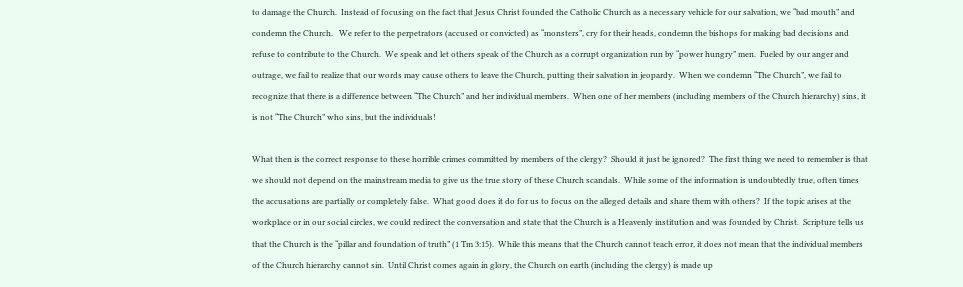to damage the Church.  Instead of focusing on the fact that Jesus Christ founded the Catholic Church as a necessary vehicle for our salvation, we “bad mouth” and condemn the Church.   We refer to the perpetrators (accused or convicted) as “monsters”, cry for their heads, condemn the bishops for making bad decisions and refuse to contribute to the Church.  We speak and let others speak of the Church as a corrupt organization run by “power hungry” men.  Fueled by our anger and outrage, we fail to realize that our words may cause others to leave the Church, putting their salvation in jeopardy.  When we condemn “The Church”, we fail to recognize that there is a difference between “The Church” and her individual members.  When one of her members (including members of the Church hierarchy) sins, it is not “The Church” who sins, but the individuals!

What then is the correct response to these horrible crimes committed by members of the clergy?  Should it just be ignored?  The first thing we need to remember is that we should not depend on the mainstream media to give us the true story of these Church scandals.  While some of the information is undoubtedly true, often times the accusations are partially or completely false.  What good does it do for us to focus on the alleged details and share them with others?  If the topic arises at the workplace or in our social circles, we could redirect the conversation and state that the Church is a Heavenly institution and was founded by Christ.  Scripture tells us that the Church is the “pillar and foundation of truth” (1 Tm 3:15).  While this means that the Church cannot teach error, it does not mean that the individual members of the Church hierarchy cannot sin.  Until Christ comes again in glory, the Church on earth (including the clergy) is made up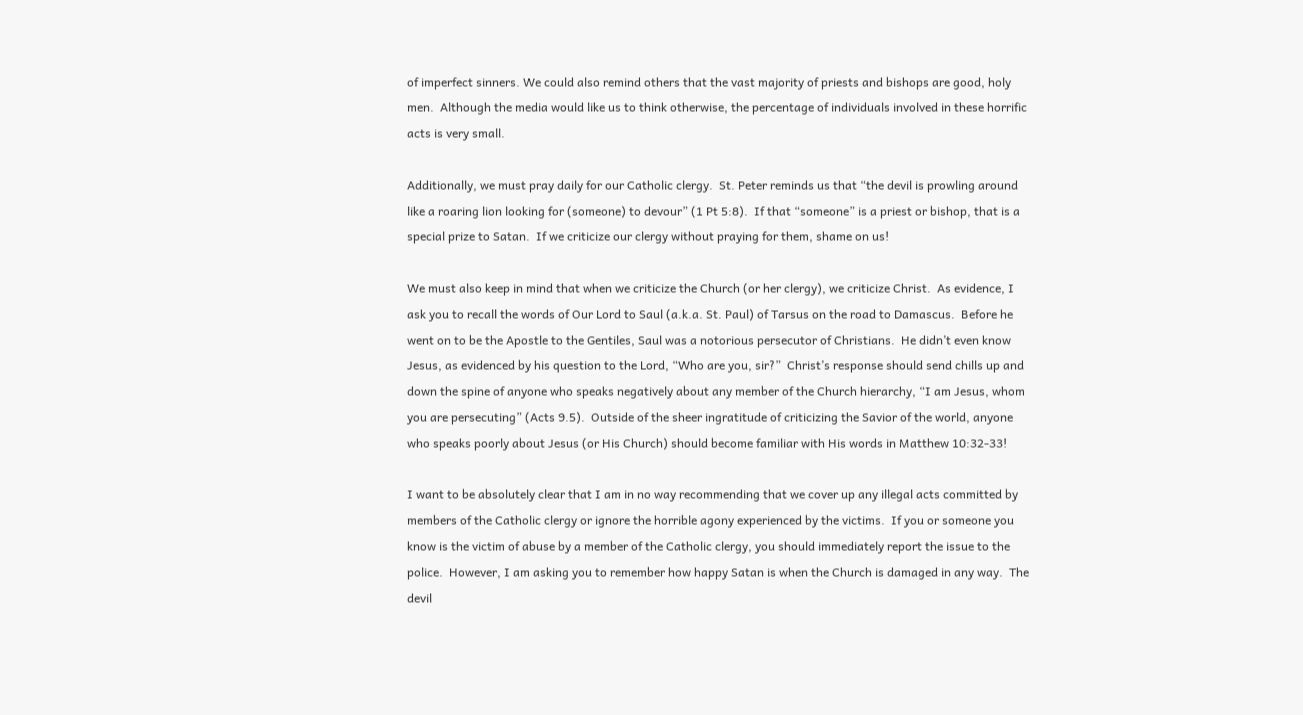of imperfect sinners. We could also remind others that the vast majority of priests and bishops are good, holy men.  Although the media would like us to think otherwise, the percentage of individuals involved in these horrific acts is very small.

Additionally, we must pray daily for our Catholic clergy.  St. Peter reminds us that “the devil is prowling around like a roaring lion looking for (someone) to devour” (1 Pt 5:8).  If that “someone” is a priest or bishop, that is a special prize to Satan.  If we criticize our clergy without praying for them, shame on us!

We must also keep in mind that when we criticize the Church (or her clergy), we criticize Christ.  As evidence, I ask you to recall the words of Our Lord to Saul (a.k.a. St. Paul) of Tarsus on the road to Damascus.  Before he went on to be the Apostle to the Gentiles, Saul was a notorious persecutor of Christians.  He didn’t even know Jesus, as evidenced by his question to the Lord, “Who are you, sir?”  Christ’s response should send chills up and down the spine of anyone who speaks negatively about any member of the Church hierarchy, “I am Jesus, whom you are persecuting” (Acts 9.5).  Outside of the sheer ingratitude of criticizing the Savior of the world, anyone who speaks poorly about Jesus (or His Church) should become familiar with His words in Matthew 10:32-33!

I want to be absolutely clear that I am in no way recommending that we cover up any illegal acts committed by members of the Catholic clergy or ignore the horrible agony experienced by the victims.  If you or someone you know is the victim of abuse by a member of the Catholic clergy, you should immediately report the issue to the police.  However, I am asking you to remember how happy Satan is when the Church is damaged in any way.  The devil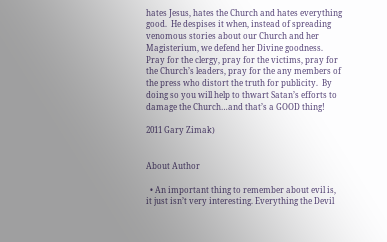hates Jesus, hates the Church and hates everything good.  He despises it when, instead of spreading venomous stories about our Church and her Magisterium, we defend her Divine goodness.  Pray for the clergy, pray for the victims, pray for the Church’s leaders, pray for the any members of the press who distort the truth for publicity.  By doing so you will help to thwart Satan’s efforts to damage the Church…and that’s a GOOD thing!

2011 Gary Zimak)


About Author

  • An important thing to remember about evil is, it just isn’t very interesting. Everything the Devil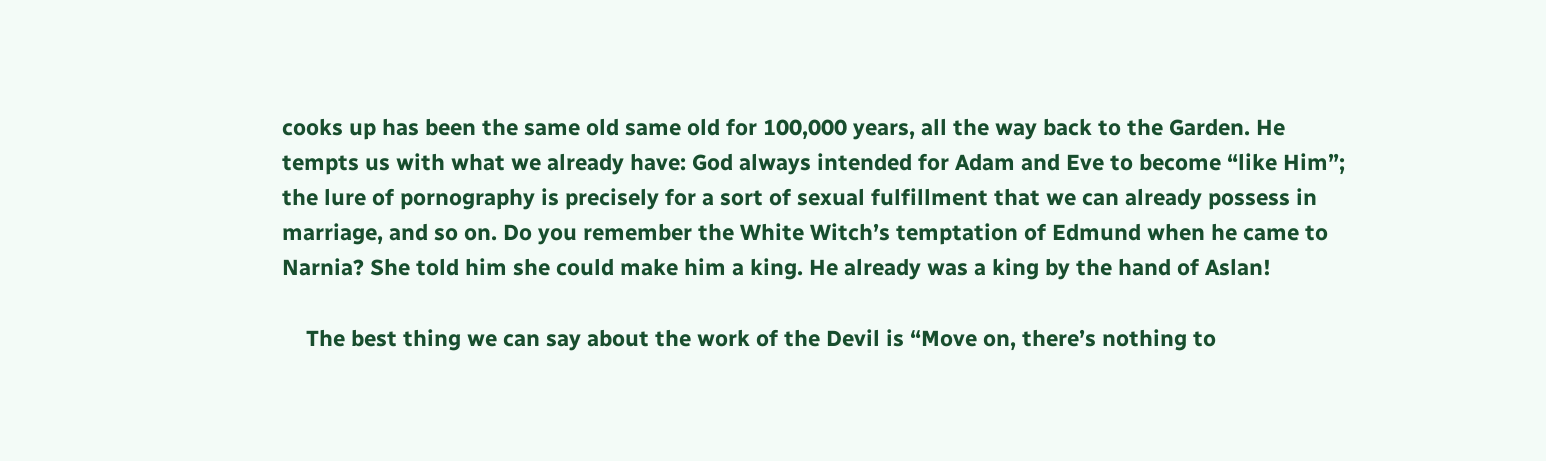cooks up has been the same old same old for 100,000 years, all the way back to the Garden. He tempts us with what we already have: God always intended for Adam and Eve to become “like Him”; the lure of pornography is precisely for a sort of sexual fulfillment that we can already possess in marriage, and so on. Do you remember the White Witch’s temptation of Edmund when he came to Narnia? She told him she could make him a king. He already was a king by the hand of Aslan!

    The best thing we can say about the work of the Devil is “Move on, there’s nothing to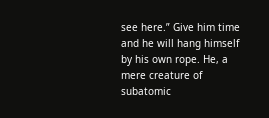see here.” Give him time and he will hang himself by his own rope. He, a mere creature of subatomic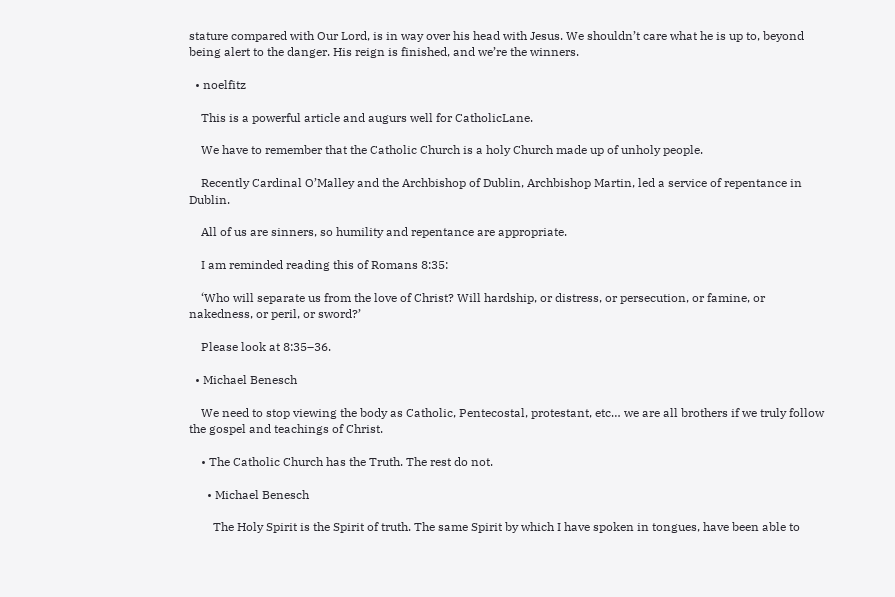stature compared with Our Lord, is in way over his head with Jesus. We shouldn’t care what he is up to, beyond being alert to the danger. His reign is finished, and we’re the winners.

  • noelfitz

    This is a powerful article and augurs well for CatholicLane.

    We have to remember that the Catholic Church is a holy Church made up of unholy people.

    Recently Cardinal O’Malley and the Archbishop of Dublin, Archbishop Martin, led a service of repentance in Dublin.

    All of us are sinners, so humility and repentance are appropriate.

    I am reminded reading this of Romans 8:35:

    ‘Who will separate us from the love of Christ? Will hardship, or distress, or persecution, or famine, or nakedness, or peril, or sword?’

    Please look at 8:35–36.

  • Michael Benesch

    We need to stop viewing the body as Catholic, Pentecostal, protestant, etc… we are all brothers if we truly follow the gospel and teachings of Christ.

    • The Catholic Church has the Truth. The rest do not.

      • Michael Benesch

        The Holy Spirit is the Spirit of truth. The same Spirit by which I have spoken in tongues, have been able to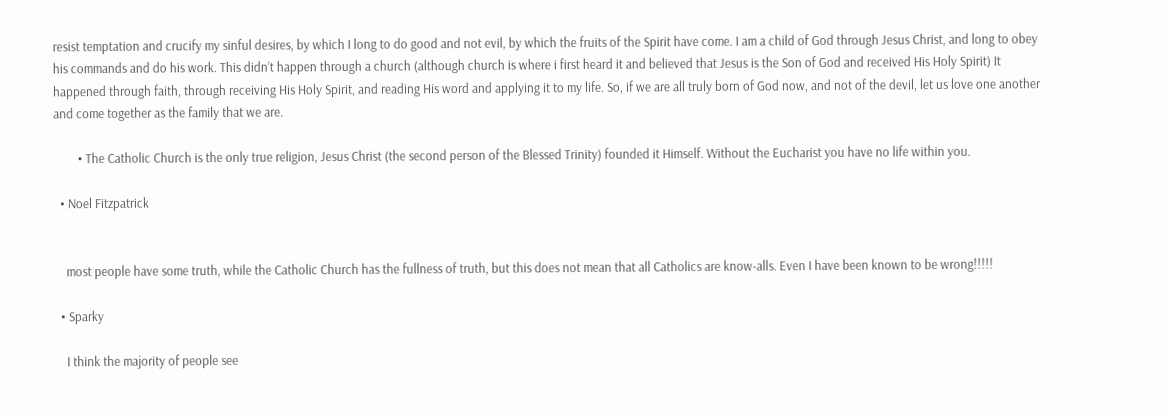resist temptation and crucify my sinful desires, by which I long to do good and not evil, by which the fruits of the Spirit have come. I am a child of God through Jesus Christ, and long to obey his commands and do his work. This didn’t happen through a church (although church is where i first heard it and believed that Jesus is the Son of God and received His Holy Spirit) It happened through faith, through receiving His Holy Spirit, and reading His word and applying it to my life. So, if we are all truly born of God now, and not of the devil, let us love one another and come together as the family that we are.

        • The Catholic Church is the only true religion, Jesus Christ (the second person of the Blessed Trinity) founded it Himself. Without the Eucharist you have no life within you.

  • Noel Fitzpatrick


    most people have some truth, while the Catholic Church has the fullness of truth, but this does not mean that all Catholics are know-alls. Even I have been known to be wrong!!!!!

  • Sparky

    I think the majority of people see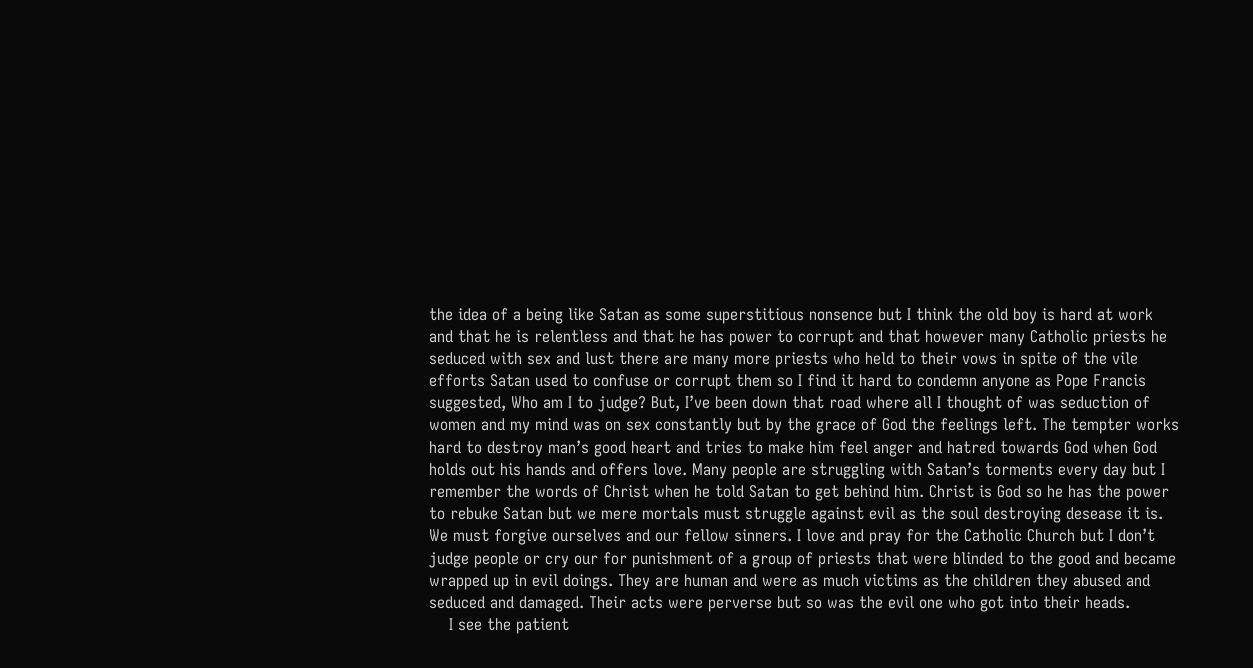the idea of a being like Satan as some superstitious nonsence but I think the old boy is hard at work and that he is relentless and that he has power to corrupt and that however many Catholic priests he seduced with sex and lust there are many more priests who held to their vows in spite of the vile efforts Satan used to confuse or corrupt them so I find it hard to condemn anyone as Pope Francis suggested, Who am I to judge? But, I’ve been down that road where all I thought of was seduction of women and my mind was on sex constantly but by the grace of God the feelings left. The tempter works hard to destroy man’s good heart and tries to make him feel anger and hatred towards God when God holds out his hands and offers love. Many people are struggling with Satan’s torments every day but I remember the words of Christ when he told Satan to get behind him. Christ is God so he has the power to rebuke Satan but we mere mortals must struggle against evil as the soul destroying desease it is. We must forgive ourselves and our fellow sinners. I love and pray for the Catholic Church but I don’t judge people or cry our for punishment of a group of priests that were blinded to the good and became wrapped up in evil doings. They are human and were as much victims as the children they abused and seduced and damaged. Their acts were perverse but so was the evil one who got into their heads.
    I see the patient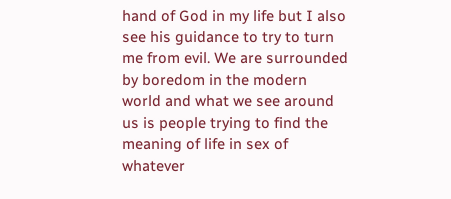hand of God in my life but I also see his guidance to try to turn me from evil. We are surrounded by boredom in the modern world and what we see around us is people trying to find the meaning of life in sex of whatever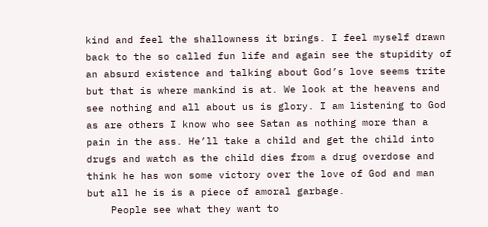kind and feel the shallowness it brings. I feel myself drawn back to the so called fun life and again see the stupidity of an absurd existence and talking about God’s love seems trite but that is where mankind is at. We look at the heavens and see nothing and all about us is glory. I am listening to God as are others I know who see Satan as nothing more than a pain in the ass. He’ll take a child and get the child into drugs and watch as the child dies from a drug overdose and think he has won some victory over the love of God and man but all he is is a piece of amoral garbage.
    People see what they want to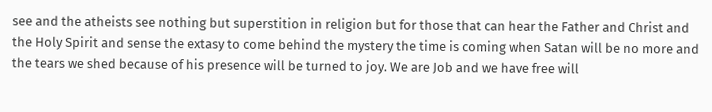see and the atheists see nothing but superstition in religion but for those that can hear the Father and Christ and the Holy Spirit and sense the extasy to come behind the mystery the time is coming when Satan will be no more and the tears we shed because of his presence will be turned to joy. We are Job and we have free will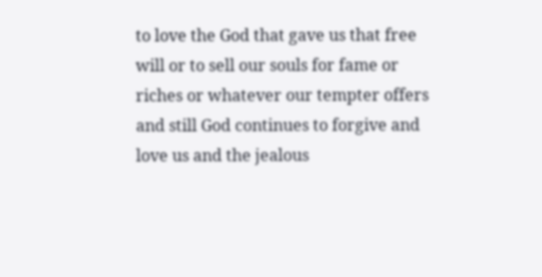to love the God that gave us that free will or to sell our souls for fame or riches or whatever our tempter offers and still God continues to forgive and love us and the jealous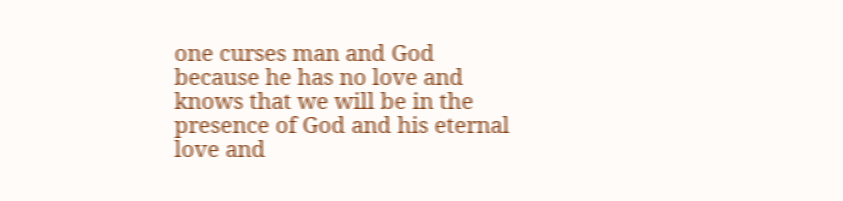one curses man and God because he has no love and knows that we will be in the presence of God and his eternal love and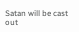Satan will be cast out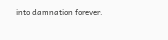into damnation forever.